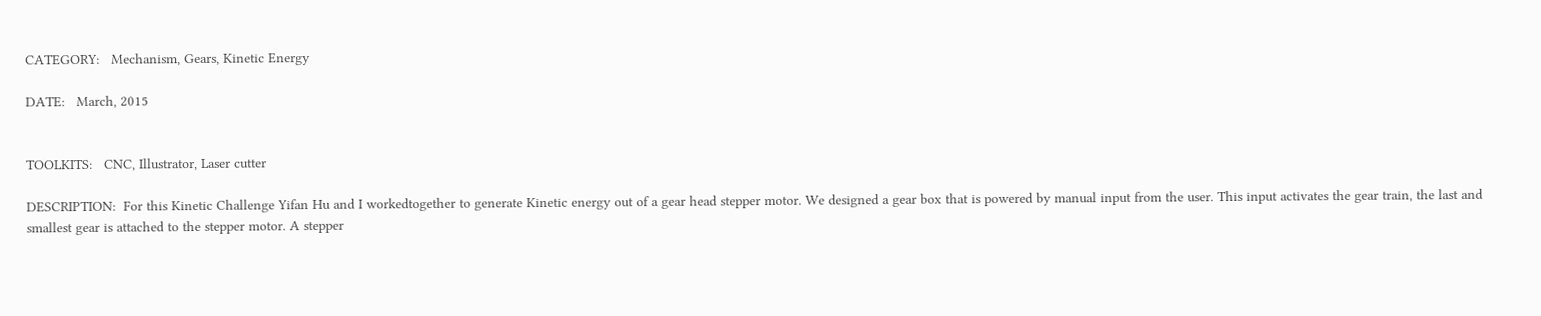CATEGORY:   Mechanism, Gears, Kinetic Energy

DATE:   March, 2015


TOOLKITS:   CNC, Illustrator, Laser cutter

DESCRIPTION:  For this Kinetic Challenge Yifan Hu and I workedtogether to generate Kinetic energy out of a gear head stepper motor. We designed a gear box that is powered by manual input from the user. This input activates the gear train, the last and smallest gear is attached to the stepper motor. A stepper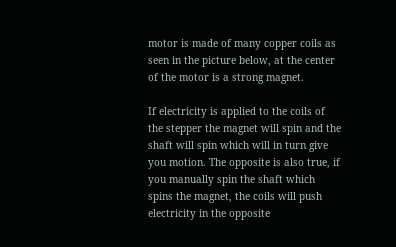motor is made of many copper coils as seen in the picture below, at the center of the motor is a strong magnet.

If electricity is applied to the coils of the stepper the magnet will spin and the shaft will spin which will in turn give you motion. The opposite is also true, if you manually spin the shaft which spins the magnet, the coils will push electricity in the opposite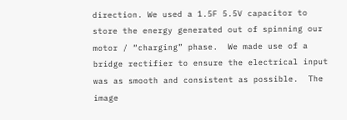direction. We used a 1.5F 5.5V capacitor to store the energy generated out of spinning our motor / “charging” phase.  We made use of a bridge rectifier to ensure the electrical input was as smooth and consistent as possible.  The image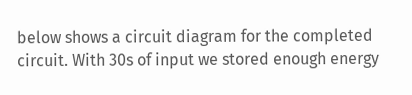below shows a circuit diagram for the completed circuit. With 30s of input we stored enough energy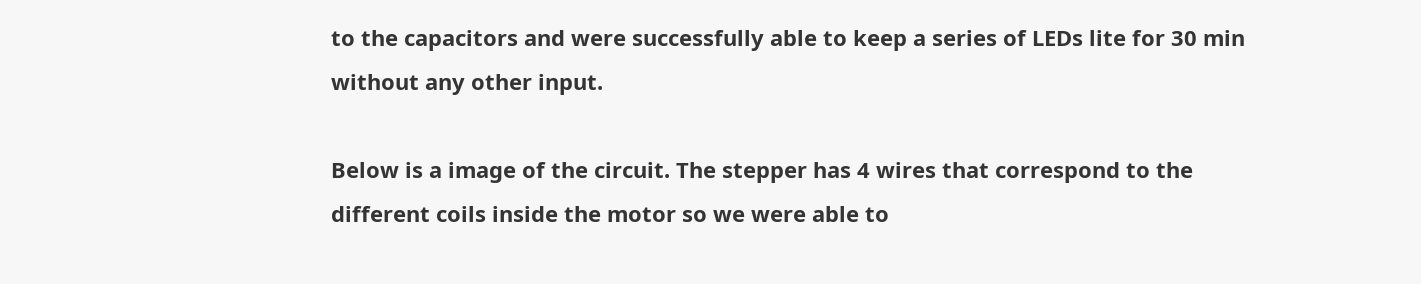to the capacitors and were successfully able to keep a series of LEDs lite for 30 min without any other input.

Below is a image of the circuit. The stepper has 4 wires that correspond to the different coils inside the motor so we were able to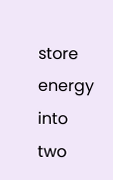store energy into two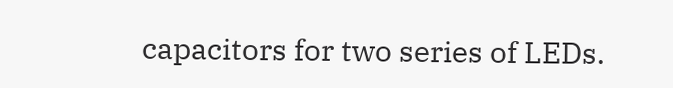capacitors for two series of LEDs.